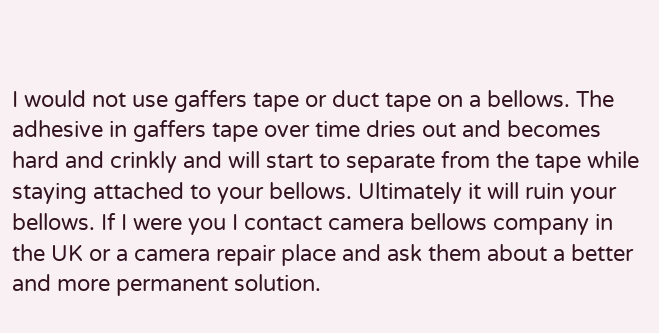I would not use gaffers tape or duct tape on a bellows. The adhesive in gaffers tape over time dries out and becomes hard and crinkly and will start to separate from the tape while staying attached to your bellows. Ultimately it will ruin your bellows. If I were you I contact camera bellows company in the UK or a camera repair place and ask them about a better and more permanent solution.